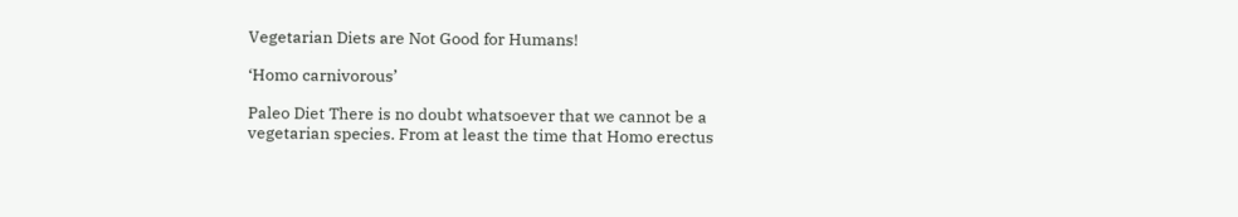Vegetarian Diets are Not Good for Humans!

‘Homo carnivorous’

Paleo Diet There is no doubt whatsoever that we cannot be a vegetarian species. From at least the time that Homo erectus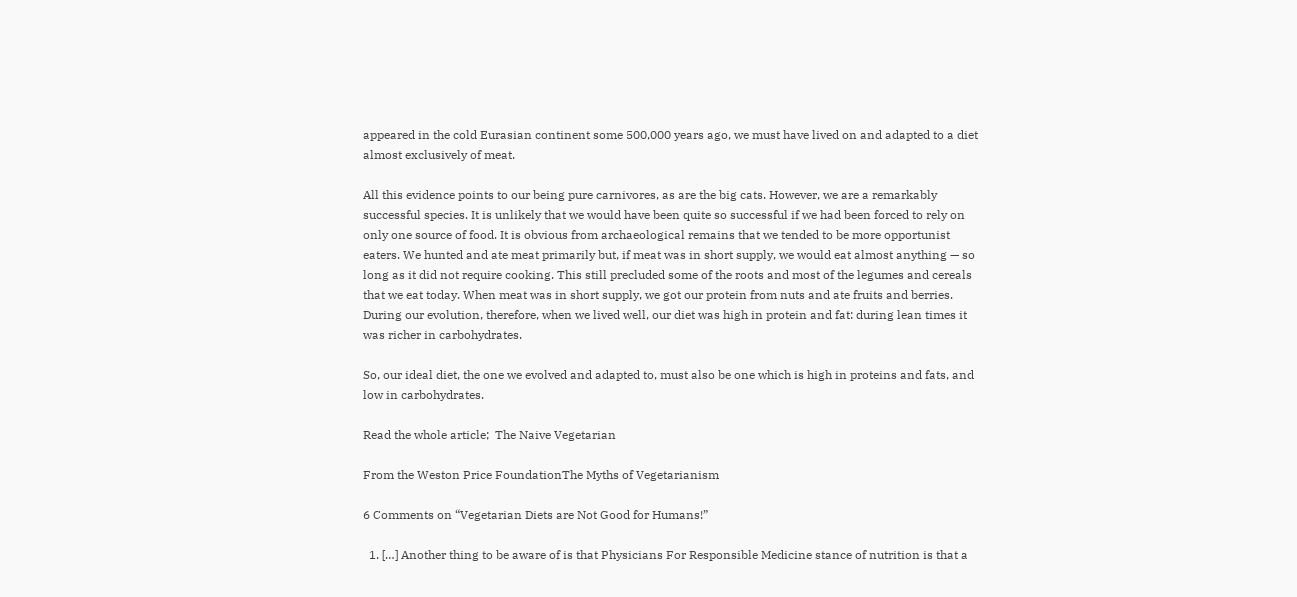appeared in the cold Eurasian continent some 500,000 years ago, we must have lived on and adapted to a diet almost exclusively of meat.

All this evidence points to our being pure carnivores, as are the big cats. However, we are a remarkably successful species. It is unlikely that we would have been quite so successful if we had been forced to rely on only one source of food. It is obvious from archaeological remains that we tended to be more opportunist eaters. We hunted and ate meat primarily but, if meat was in short supply, we would eat almost anything — so long as it did not require cooking. This still precluded some of the roots and most of the legumes and cereals that we eat today. When meat was in short supply, we got our protein from nuts and ate fruits and berries. During our evolution, therefore, when we lived well, our diet was high in protein and fat: during lean times it was richer in carbohydrates.

So, our ideal diet, the one we evolved and adapted to, must also be one which is high in proteins and fats, and low in carbohydrates.

Read the whole article;  The Naive Vegetarian

From the Weston Price FoundationThe Myths of Vegetarianism

6 Comments on “Vegetarian Diets are Not Good for Humans!”

  1. […] Another thing to be aware of is that Physicians For Responsible Medicine stance of nutrition is that a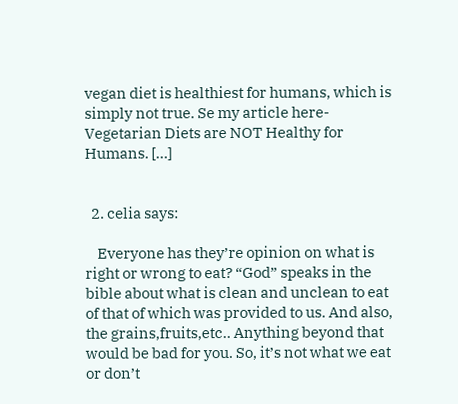vegan diet is healthiest for humans, which is simply not true. Se my article here-  Vegetarian Diets are NOT Healthy for Humans. […]


  2. celia says:

    Everyone has they’re opinion on what is right or wrong to eat? “God” speaks in the bible about what is clean and unclean to eat of that of which was provided to us. And also, the grains,fruits,etc.. Anything beyond that would be bad for you. So, it’s not what we eat or don’t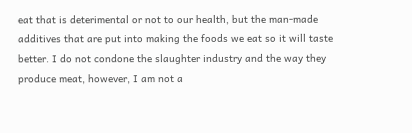eat that is deterimental or not to our health, but the man-made additives that are put into making the foods we eat so it will taste better. I do not condone the slaughter industry and the way they produce meat, however, I am not a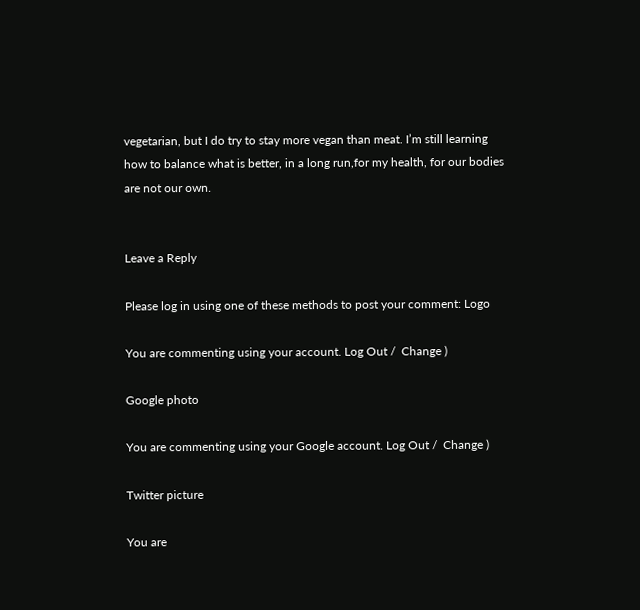vegetarian, but I do try to stay more vegan than meat. I’m still learning how to balance what is better, in a long run,for my health, for our bodies are not our own.


Leave a Reply

Please log in using one of these methods to post your comment: Logo

You are commenting using your account. Log Out /  Change )

Google photo

You are commenting using your Google account. Log Out /  Change )

Twitter picture

You are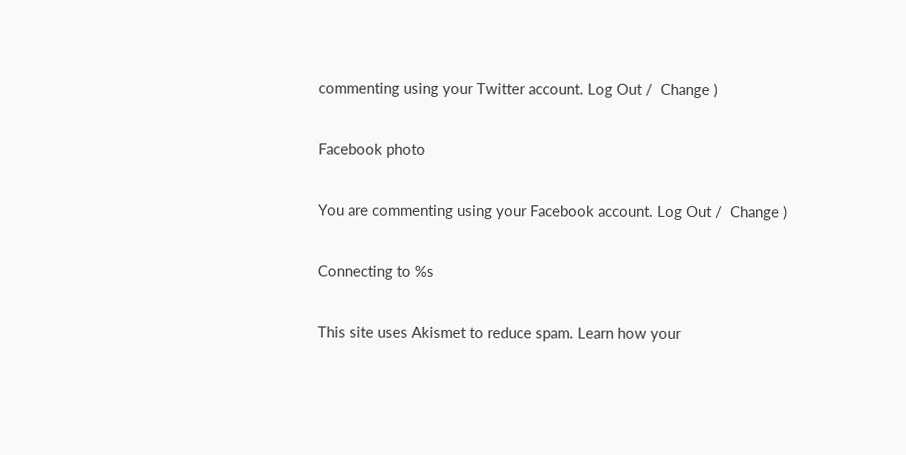commenting using your Twitter account. Log Out /  Change )

Facebook photo

You are commenting using your Facebook account. Log Out /  Change )

Connecting to %s

This site uses Akismet to reduce spam. Learn how your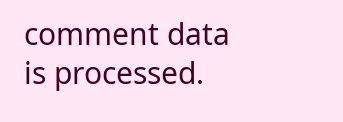comment data is processed.